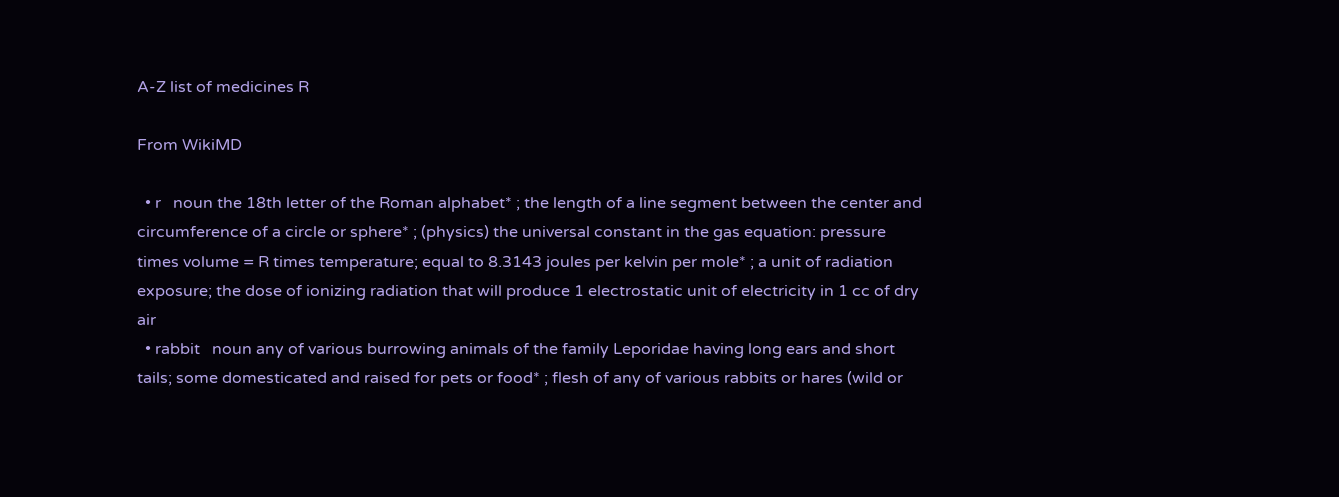A-Z list of medicines R

From WikiMD

  • r   noun the 18th letter of the Roman alphabet* ; the length of a line segment between the center and circumference of a circle or sphere* ; (physics) the universal constant in the gas equation: pressure times volume = R times temperature; equal to 8.3143 joules per kelvin per mole* ; a unit of radiation exposure; the dose of ionizing radiation that will produce 1 electrostatic unit of electricity in 1 cc of dry air
  • rabbit   noun any of various burrowing animals of the family Leporidae having long ears and short tails; some domesticated and raised for pets or food* ; flesh of any of various rabbits or hares (wild or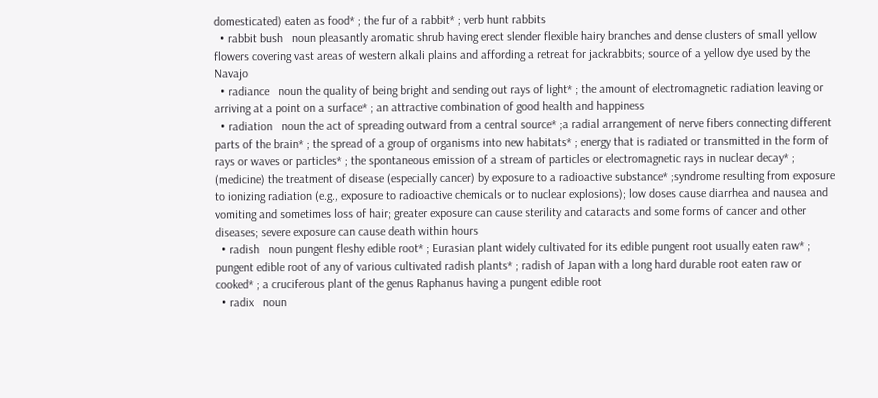domesticated) eaten as food* ; the fur of a rabbit* ; verb hunt rabbits
  • rabbit bush   noun pleasantly aromatic shrub having erect slender flexible hairy branches and dense clusters of small yellow flowers covering vast areas of western alkali plains and affording a retreat for jackrabbits; source of a yellow dye used by the Navajo
  • radiance   noun the quality of being bright and sending out rays of light* ; the amount of electromagnetic radiation leaving or arriving at a point on a surface* ; an attractive combination of good health and happiness
  • radiation   noun the act of spreading outward from a central source* ;a radial arrangement of nerve fibers connecting different parts of the brain* ; the spread of a group of organisms into new habitats* ; energy that is radiated or transmitted in the form of rays or waves or particles* ; the spontaneous emission of a stream of particles or electromagnetic rays in nuclear decay* ; (medicine) the treatment of disease (especially cancer) by exposure to a radioactive substance* ;syndrome resulting from exposure to ionizing radiation (e.g., exposure to radioactive chemicals or to nuclear explosions); low doses cause diarrhea and nausea and vomiting and sometimes loss of hair; greater exposure can cause sterility and cataracts and some forms of cancer and other diseases; severe exposure can cause death within hours
  • radish   noun pungent fleshy edible root* ; Eurasian plant widely cultivated for its edible pungent root usually eaten raw* ; pungent edible root of any of various cultivated radish plants* ; radish of Japan with a long hard durable root eaten raw or cooked* ; a cruciferous plant of the genus Raphanus having a pungent edible root
  • radix   noun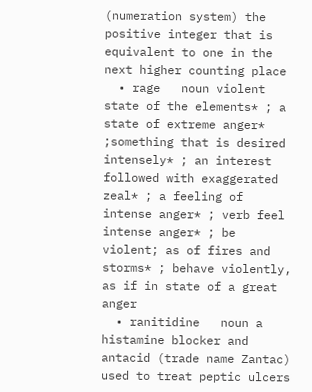(numeration system) the positive integer that is equivalent to one in the next higher counting place
  • rage   noun violent state of the elements* ; a state of extreme anger* ;something that is desired intensely* ; an interest followed with exaggerated zeal* ; a feeling of intense anger* ; verb feel intense anger* ; be violent; as of fires and storms* ; behave violently, as if in state of a great anger
  • ranitidine   noun a histamine blocker and antacid (trade name Zantac) used to treat peptic ulcers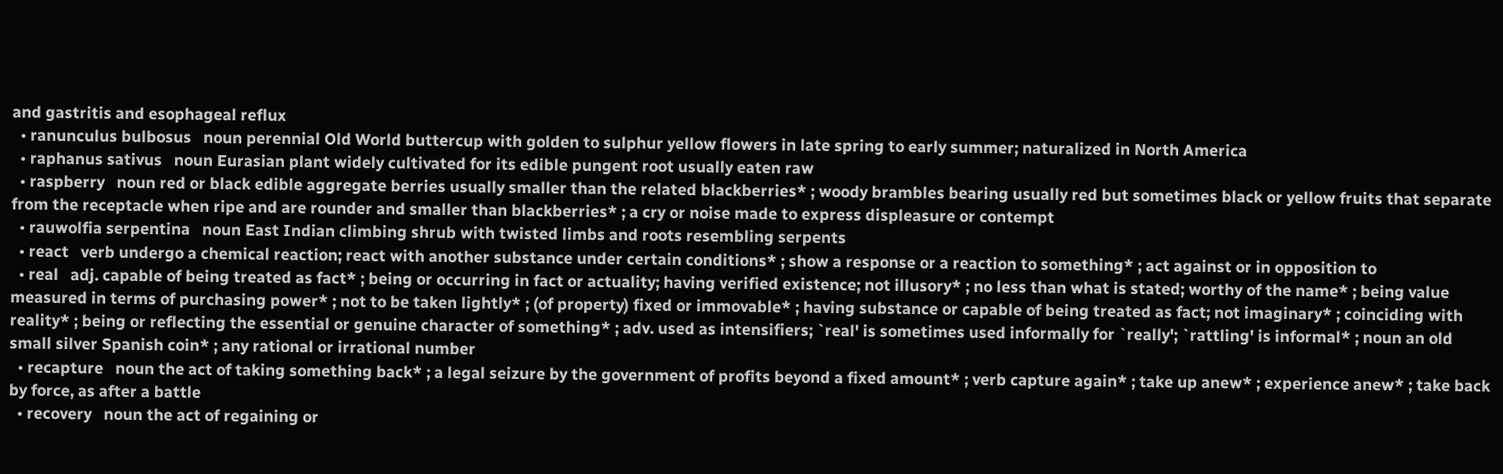and gastritis and esophageal reflux
  • ranunculus bulbosus   noun perennial Old World buttercup with golden to sulphur yellow flowers in late spring to early summer; naturalized in North America
  • raphanus sativus   noun Eurasian plant widely cultivated for its edible pungent root usually eaten raw
  • raspberry   noun red or black edible aggregate berries usually smaller than the related blackberries* ; woody brambles bearing usually red but sometimes black or yellow fruits that separate from the receptacle when ripe and are rounder and smaller than blackberries* ; a cry or noise made to express displeasure or contempt
  • rauwolfia serpentina   noun East Indian climbing shrub with twisted limbs and roots resembling serpents
  • react   verb undergo a chemical reaction; react with another substance under certain conditions* ; show a response or a reaction to something* ; act against or in opposition to
  • real   adj. capable of being treated as fact* ; being or occurring in fact or actuality; having verified existence; not illusory* ; no less than what is stated; worthy of the name* ; being value measured in terms of purchasing power* ; not to be taken lightly* ; (of property) fixed or immovable* ; having substance or capable of being treated as fact; not imaginary* ; coinciding with reality* ; being or reflecting the essential or genuine character of something* ; adv. used as intensifiers; `real' is sometimes used informally for `really'; `rattling' is informal* ; noun an old small silver Spanish coin* ; any rational or irrational number
  • recapture   noun the act of taking something back* ; a legal seizure by the government of profits beyond a fixed amount* ; verb capture again* ; take up anew* ; experience anew* ; take back by force, as after a battle
  • recovery   noun the act of regaining or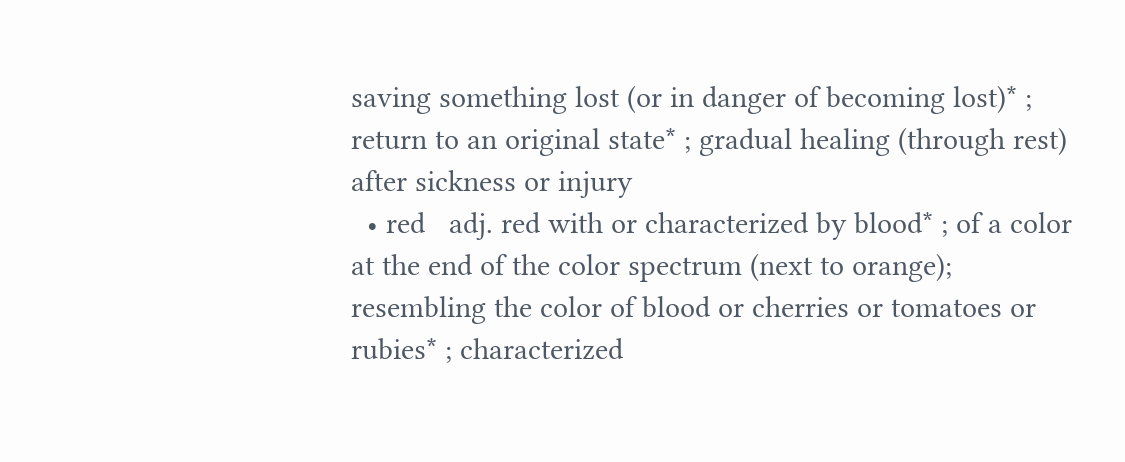saving something lost (or in danger of becoming lost)* ; return to an original state* ; gradual healing (through rest) after sickness or injury
  • red   adj. red with or characterized by blood* ; of a color at the end of the color spectrum (next to orange); resembling the color of blood or cherries or tomatoes or rubies* ; characterized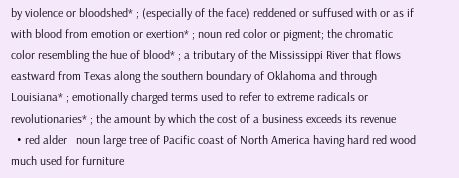by violence or bloodshed* ; (especially of the face) reddened or suffused with or as if with blood from emotion or exertion* ; noun red color or pigment; the chromatic color resembling the hue of blood* ; a tributary of the Mississippi River that flows eastward from Texas along the southern boundary of Oklahoma and through Louisiana* ; emotionally charged terms used to refer to extreme radicals or revolutionaries* ; the amount by which the cost of a business exceeds its revenue
  • red alder   noun large tree of Pacific coast of North America having hard red wood much used for furniture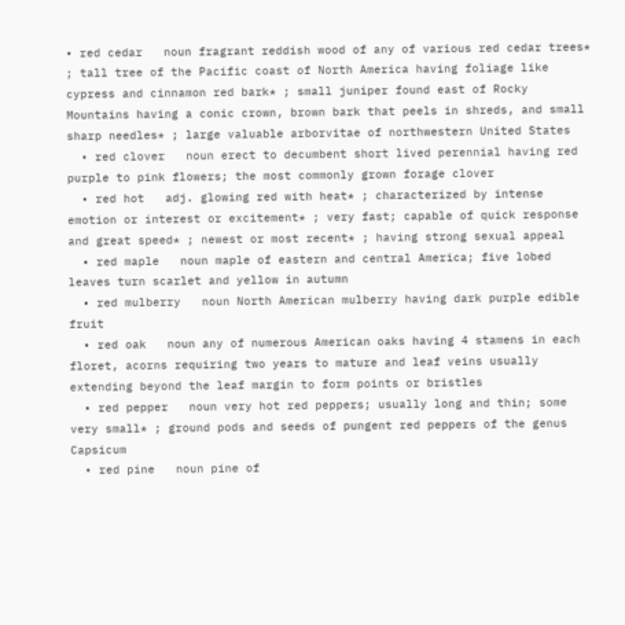• red cedar   noun fragrant reddish wood of any of various red cedar trees* ; tall tree of the Pacific coast of North America having foliage like cypress and cinnamon red bark* ; small juniper found east of Rocky Mountains having a conic crown, brown bark that peels in shreds, and small sharp needles* ; large valuable arborvitae of northwestern United States
  • red clover   noun erect to decumbent short lived perennial having red purple to pink flowers; the most commonly grown forage clover
  • red hot   adj. glowing red with heat* ; characterized by intense emotion or interest or excitement* ; very fast; capable of quick response and great speed* ; newest or most recent* ; having strong sexual appeal
  • red maple   noun maple of eastern and central America; five lobed leaves turn scarlet and yellow in autumn
  • red mulberry   noun North American mulberry having dark purple edible fruit
  • red oak   noun any of numerous American oaks having 4 stamens in each floret, acorns requiring two years to mature and leaf veins usually extending beyond the leaf margin to form points or bristles
  • red pepper   noun very hot red peppers; usually long and thin; some very small* ; ground pods and seeds of pungent red peppers of the genus Capsicum
  • red pine   noun pine of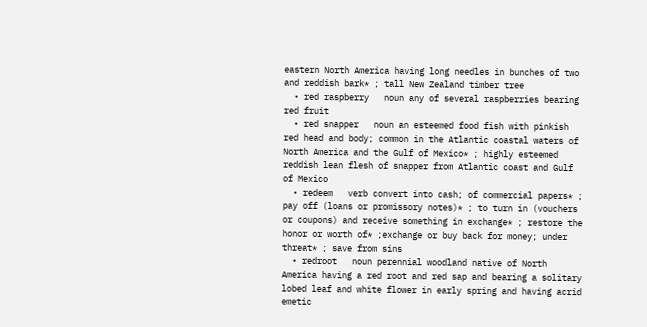eastern North America having long needles in bunches of two and reddish bark* ; tall New Zealand timber tree
  • red raspberry   noun any of several raspberries bearing red fruit
  • red snapper   noun an esteemed food fish with pinkish red head and body; common in the Atlantic coastal waters of North America and the Gulf of Mexico* ; highly esteemed reddish lean flesh of snapper from Atlantic coast and Gulf of Mexico
  • redeem   verb convert into cash; of commercial papers* ; pay off (loans or promissory notes)* ; to turn in (vouchers or coupons) and receive something in exchange* ; restore the honor or worth of* ;exchange or buy back for money; under threat* ; save from sins
  • redroot   noun perennial woodland native of North America having a red root and red sap and bearing a solitary lobed leaf and white flower in early spring and having acrid emetic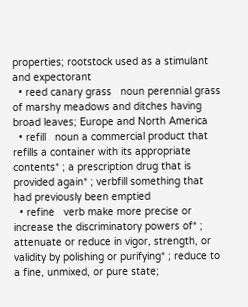properties; rootstock used as a stimulant and expectorant
  • reed canary grass   noun perennial grass of marshy meadows and ditches having broad leaves; Europe and North America
  • refill   noun a commercial product that refills a container with its appropriate contents* ; a prescription drug that is provided again* ; verbfill something that had previously been emptied
  • refine   verb make more precise or increase the discriminatory powers of* ; attenuate or reduce in vigor, strength, or validity by polishing or purifying* ; reduce to a fine, unmixed, or pure state;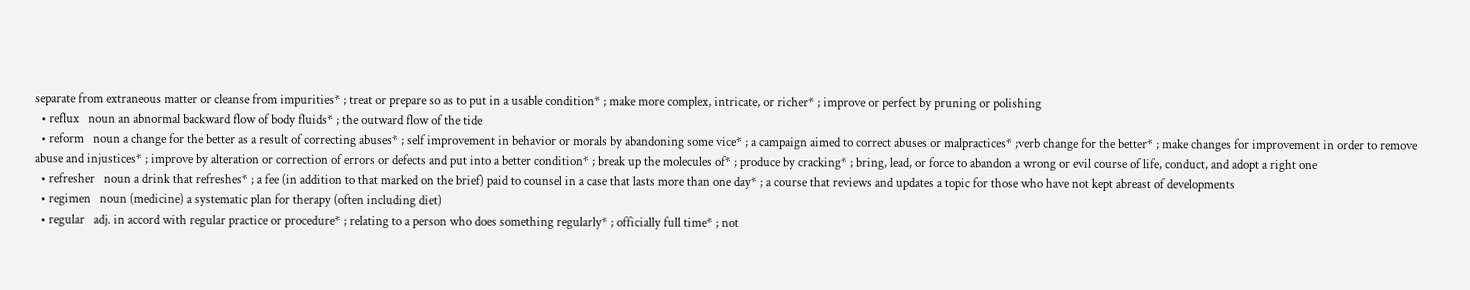separate from extraneous matter or cleanse from impurities* ; treat or prepare so as to put in a usable condition* ; make more complex, intricate, or richer* ; improve or perfect by pruning or polishing
  • reflux   noun an abnormal backward flow of body fluids* ; the outward flow of the tide
  • reform   noun a change for the better as a result of correcting abuses* ; self improvement in behavior or morals by abandoning some vice* ; a campaign aimed to correct abuses or malpractices* ;verb change for the better* ; make changes for improvement in order to remove abuse and injustices* ; improve by alteration or correction of errors or defects and put into a better condition* ; break up the molecules of* ; produce by cracking* ; bring, lead, or force to abandon a wrong or evil course of life, conduct, and adopt a right one
  • refresher   noun a drink that refreshes* ; a fee (in addition to that marked on the brief) paid to counsel in a case that lasts more than one day* ; a course that reviews and updates a topic for those who have not kept abreast of developments
  • regimen   noun (medicine) a systematic plan for therapy (often including diet)
  • regular   adj. in accord with regular practice or procedure* ; relating to a person who does something regularly* ; officially full time* ; not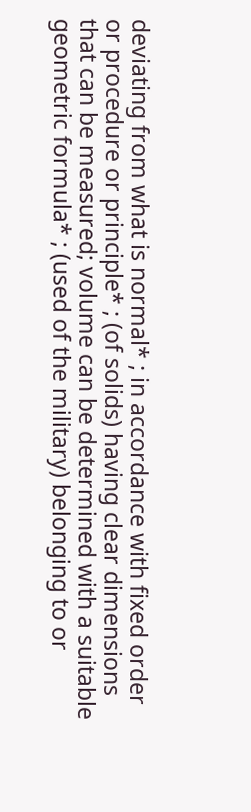deviating from what is normal* ; in accordance with fixed order or procedure or principle* ; (of solids) having clear dimensions that can be measured; volume can be determined with a suitable geometric formula* ; (used of the military) belonging to or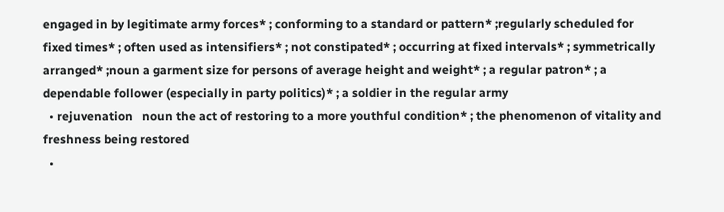engaged in by legitimate army forces* ; conforming to a standard or pattern* ;regularly scheduled for fixed times* ; often used as intensifiers* ; not constipated* ; occurring at fixed intervals* ; symmetrically arranged* ;noun a garment size for persons of average height and weight* ; a regular patron* ; a dependable follower (especially in party politics)* ; a soldier in the regular army
  • rejuvenation   noun the act of restoring to a more youthful condition* ; the phenomenon of vitality and freshness being restored
  •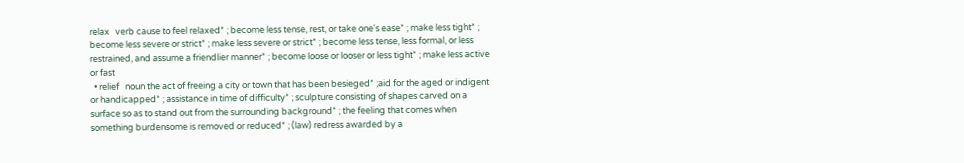relax   verb cause to feel relaxed* ; become less tense, rest, or take one's ease* ; make less tight* ; become less severe or strict* ; make less severe or strict* ; become less tense, less formal, or less restrained, and assume a friendlier manner* ; become loose or looser or less tight* ; make less active or fast
  • relief   noun the act of freeing a city or town that has been besieged* ;aid for the aged or indigent or handicapped* ; assistance in time of difficulty* ; sculpture consisting of shapes carved on a surface so as to stand out from the surrounding background* ; the feeling that comes when something burdensome is removed or reduced* ; (law) redress awarded by a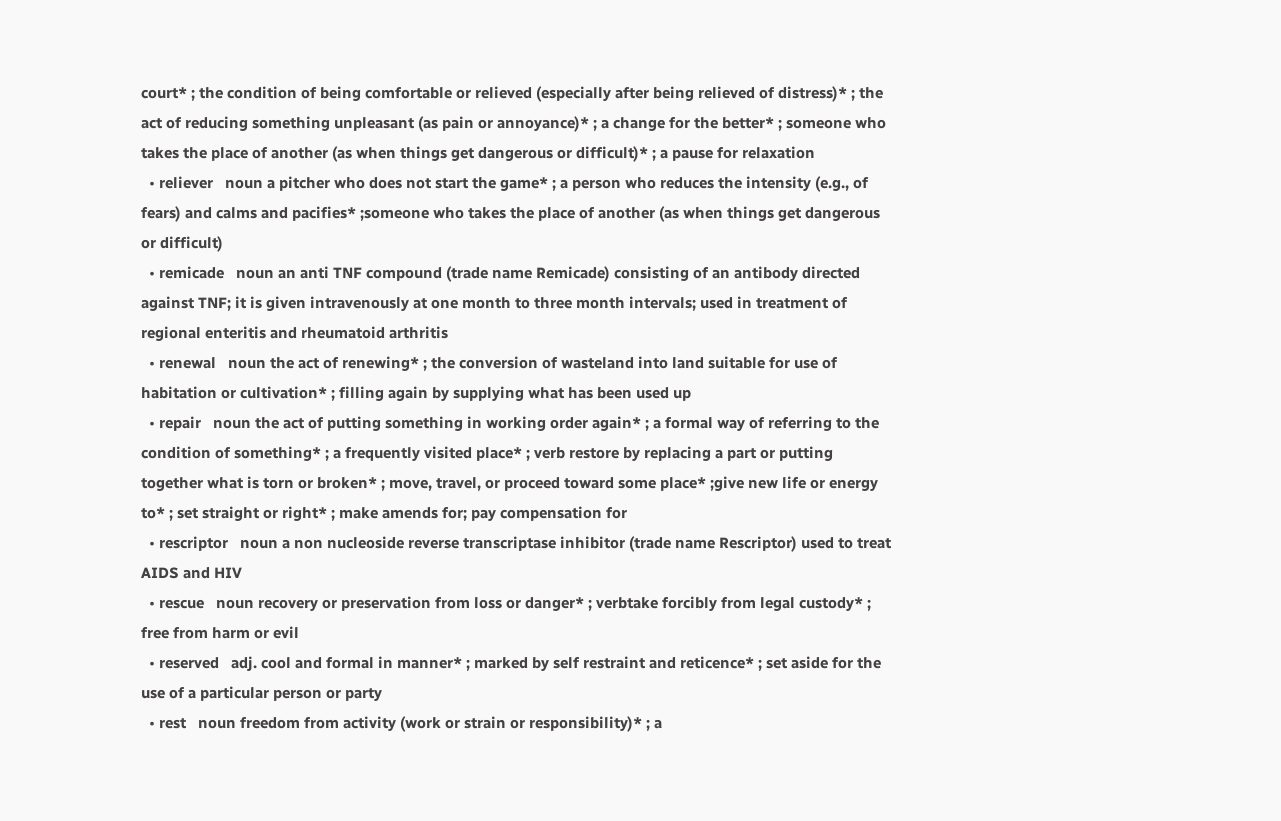court* ; the condition of being comfortable or relieved (especially after being relieved of distress)* ; the act of reducing something unpleasant (as pain or annoyance)* ; a change for the better* ; someone who takes the place of another (as when things get dangerous or difficult)* ; a pause for relaxation
  • reliever   noun a pitcher who does not start the game* ; a person who reduces the intensity (e.g., of fears) and calms and pacifies* ;someone who takes the place of another (as when things get dangerous or difficult)
  • remicade   noun an anti TNF compound (trade name Remicade) consisting of an antibody directed against TNF; it is given intravenously at one month to three month intervals; used in treatment of regional enteritis and rheumatoid arthritis
  • renewal   noun the act of renewing* ; the conversion of wasteland into land suitable for use of habitation or cultivation* ; filling again by supplying what has been used up
  • repair   noun the act of putting something in working order again* ; a formal way of referring to the condition of something* ; a frequently visited place* ; verb restore by replacing a part or putting together what is torn or broken* ; move, travel, or proceed toward some place* ;give new life or energy to* ; set straight or right* ; make amends for; pay compensation for
  • rescriptor   noun a non nucleoside reverse transcriptase inhibitor (trade name Rescriptor) used to treat AIDS and HIV
  • rescue   noun recovery or preservation from loss or danger* ; verbtake forcibly from legal custody* ; free from harm or evil
  • reserved   adj. cool and formal in manner* ; marked by self restraint and reticence* ; set aside for the use of a particular person or party
  • rest   noun freedom from activity (work or strain or responsibility)* ; a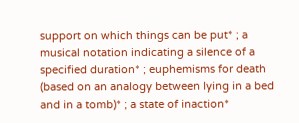support on which things can be put* ; a musical notation indicating a silence of a specified duration* ; euphemisms for death (based on an analogy between lying in a bed and in a tomb)* ; a state of inaction*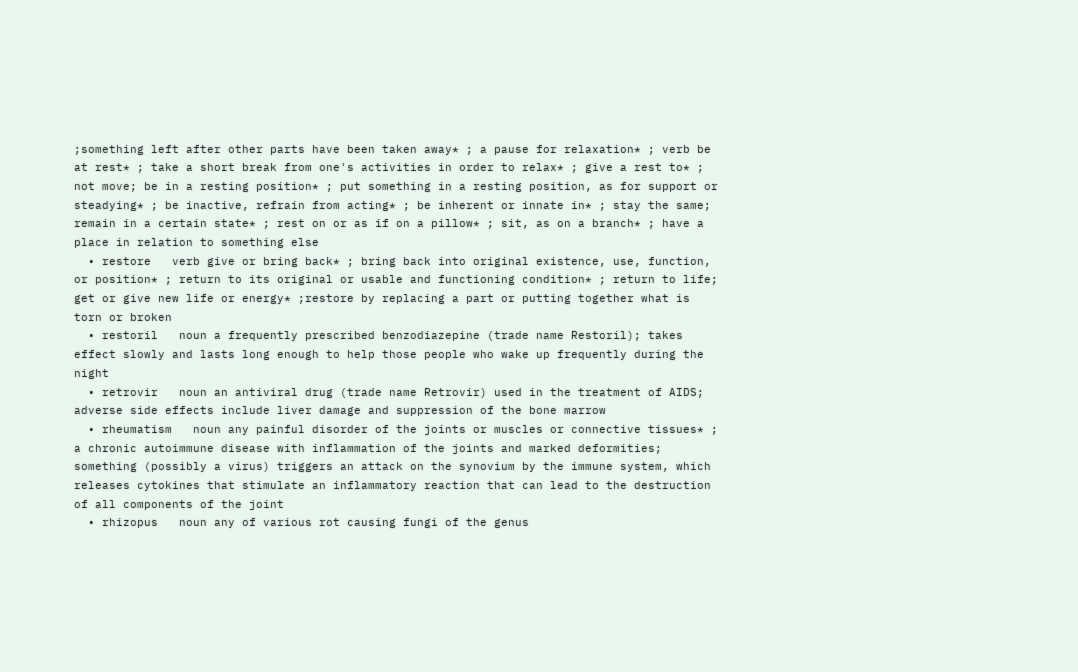;something left after other parts have been taken away* ; a pause for relaxation* ; verb be at rest* ; take a short break from one's activities in order to relax* ; give a rest to* ; not move; be in a resting position* ; put something in a resting position, as for support or steadying* ; be inactive, refrain from acting* ; be inherent or innate in* ; stay the same; remain in a certain state* ; rest on or as if on a pillow* ; sit, as on a branch* ; have a place in relation to something else
  • restore   verb give or bring back* ; bring back into original existence, use, function, or position* ; return to its original or usable and functioning condition* ; return to life; get or give new life or energy* ;restore by replacing a part or putting together what is torn or broken
  • restoril   noun a frequently prescribed benzodiazepine (trade name Restoril); takes effect slowly and lasts long enough to help those people who wake up frequently during the night
  • retrovir   noun an antiviral drug (trade name Retrovir) used in the treatment of AIDS; adverse side effects include liver damage and suppression of the bone marrow
  • rheumatism   noun any painful disorder of the joints or muscles or connective tissues* ; a chronic autoimmune disease with inflammation of the joints and marked deformities; something (possibly a virus) triggers an attack on the synovium by the immune system, which releases cytokines that stimulate an inflammatory reaction that can lead to the destruction of all components of the joint
  • rhizopus   noun any of various rot causing fungi of the genus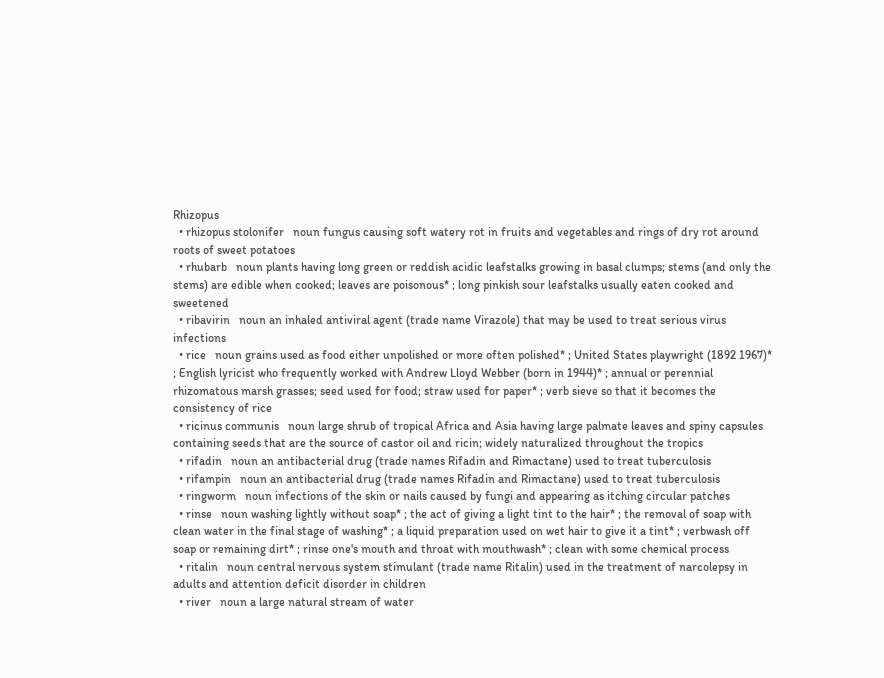Rhizopus
  • rhizopus stolonifer   noun fungus causing soft watery rot in fruits and vegetables and rings of dry rot around roots of sweet potatoes
  • rhubarb   noun plants having long green or reddish acidic leafstalks growing in basal clumps; stems (and only the stems) are edible when cooked; leaves are poisonous* ; long pinkish sour leafstalks usually eaten cooked and sweetened
  • ribavirin   noun an inhaled antiviral agent (trade name Virazole) that may be used to treat serious virus infections
  • rice   noun grains used as food either unpolished or more often polished* ; United States playwright (1892 1967)* ; English lyricist who frequently worked with Andrew Lloyd Webber (born in 1944)* ; annual or perennial rhizomatous marsh grasses; seed used for food; straw used for paper* ; verb sieve so that it becomes the consistency of rice
  • ricinus communis   noun large shrub of tropical Africa and Asia having large palmate leaves and spiny capsules containing seeds that are the source of castor oil and ricin; widely naturalized throughout the tropics
  • rifadin   noun an antibacterial drug (trade names Rifadin and Rimactane) used to treat tuberculosis
  • rifampin   noun an antibacterial drug (trade names Rifadin and Rimactane) used to treat tuberculosis
  • ringworm   noun infections of the skin or nails caused by fungi and appearing as itching circular patches
  • rinse   noun washing lightly without soap* ; the act of giving a light tint to the hair* ; the removal of soap with clean water in the final stage of washing* ; a liquid preparation used on wet hair to give it a tint* ; verbwash off soap or remaining dirt* ; rinse one's mouth and throat with mouthwash* ; clean with some chemical process
  • ritalin   noun central nervous system stimulant (trade name Ritalin) used in the treatment of narcolepsy in adults and attention deficit disorder in children
  • river   noun a large natural stream of water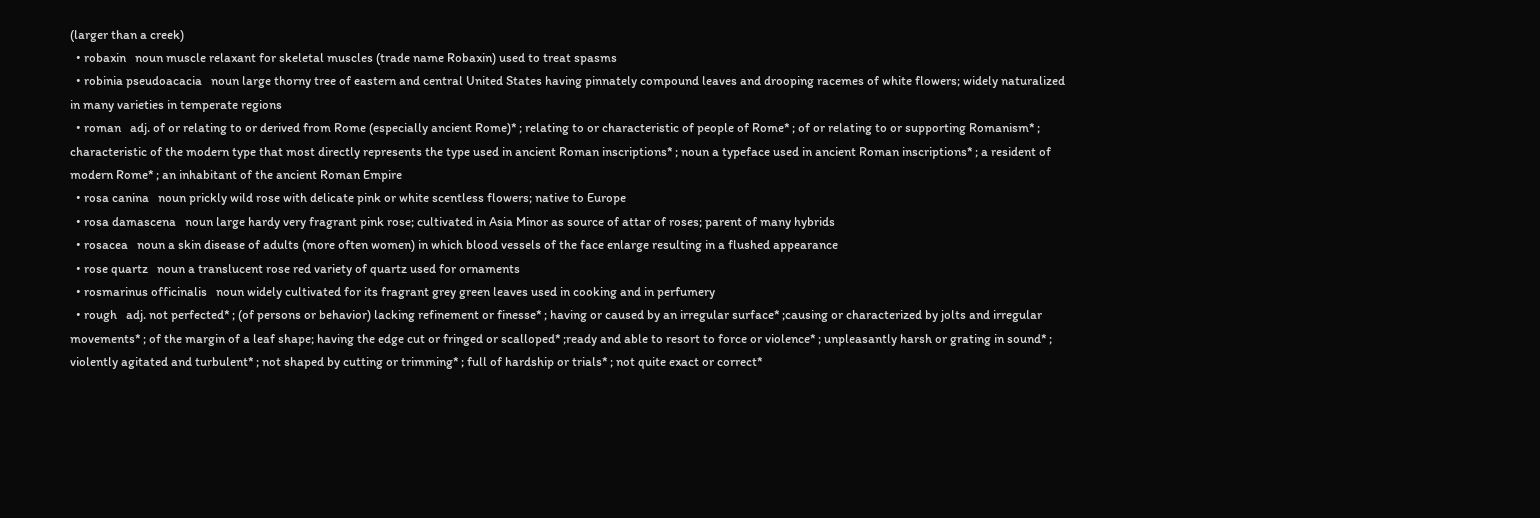(larger than a creek)
  • robaxin   noun muscle relaxant for skeletal muscles (trade name Robaxin) used to treat spasms
  • robinia pseudoacacia   noun large thorny tree of eastern and central United States having pinnately compound leaves and drooping racemes of white flowers; widely naturalized in many varieties in temperate regions
  • roman   adj. of or relating to or derived from Rome (especially ancient Rome)* ; relating to or characteristic of people of Rome* ; of or relating to or supporting Romanism* ; characteristic of the modern type that most directly represents the type used in ancient Roman inscriptions* ; noun a typeface used in ancient Roman inscriptions* ; a resident of modern Rome* ; an inhabitant of the ancient Roman Empire
  • rosa canina   noun prickly wild rose with delicate pink or white scentless flowers; native to Europe
  • rosa damascena   noun large hardy very fragrant pink rose; cultivated in Asia Minor as source of attar of roses; parent of many hybrids
  • rosacea   noun a skin disease of adults (more often women) in which blood vessels of the face enlarge resulting in a flushed appearance
  • rose quartz   noun a translucent rose red variety of quartz used for ornaments
  • rosmarinus officinalis   noun widely cultivated for its fragrant grey green leaves used in cooking and in perfumery
  • rough   adj. not perfected* ; (of persons or behavior) lacking refinement or finesse* ; having or caused by an irregular surface* ;causing or characterized by jolts and irregular movements* ; of the margin of a leaf shape; having the edge cut or fringed or scalloped* ;ready and able to resort to force or violence* ; unpleasantly harsh or grating in sound* ; violently agitated and turbulent* ; not shaped by cutting or trimming* ; full of hardship or trials* ; not quite exact or correct*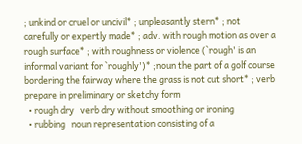; unkind or cruel or uncivil* ; unpleasantly stern* ; not carefully or expertly made* ; adv. with rough motion as over a rough surface* ; with roughness or violence (`rough' is an informal variant for `roughly')* ;noun the part of a golf course bordering the fairway where the grass is not cut short* ; verb prepare in preliminary or sketchy form
  • rough dry   verb dry without smoothing or ironing
  • rubbing   noun representation consisting of a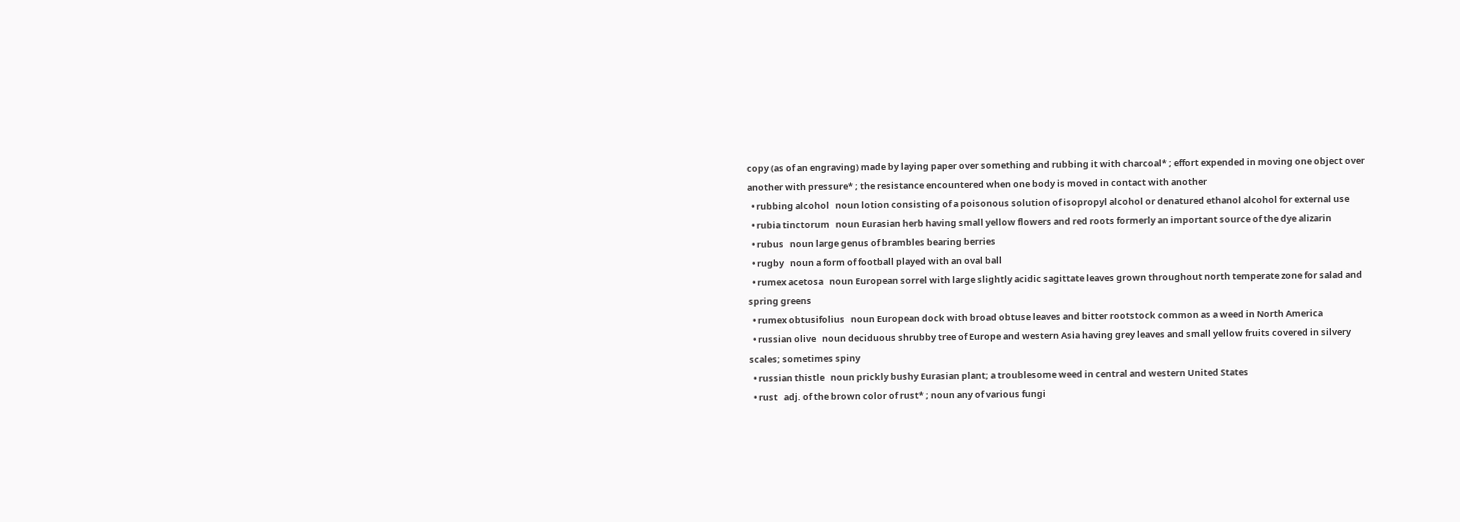copy (as of an engraving) made by laying paper over something and rubbing it with charcoal* ; effort expended in moving one object over another with pressure* ; the resistance encountered when one body is moved in contact with another
  • rubbing alcohol   noun lotion consisting of a poisonous solution of isopropyl alcohol or denatured ethanol alcohol for external use
  • rubia tinctorum   noun Eurasian herb having small yellow flowers and red roots formerly an important source of the dye alizarin
  • rubus   noun large genus of brambles bearing berries
  • rugby   noun a form of football played with an oval ball
  • rumex acetosa   noun European sorrel with large slightly acidic sagittate leaves grown throughout north temperate zone for salad and spring greens
  • rumex obtusifolius   noun European dock with broad obtuse leaves and bitter rootstock common as a weed in North America
  • russian olive   noun deciduous shrubby tree of Europe and western Asia having grey leaves and small yellow fruits covered in silvery scales; sometimes spiny
  • russian thistle   noun prickly bushy Eurasian plant; a troublesome weed in central and western United States
  • rust   adj. of the brown color of rust* ; noun any of various fungi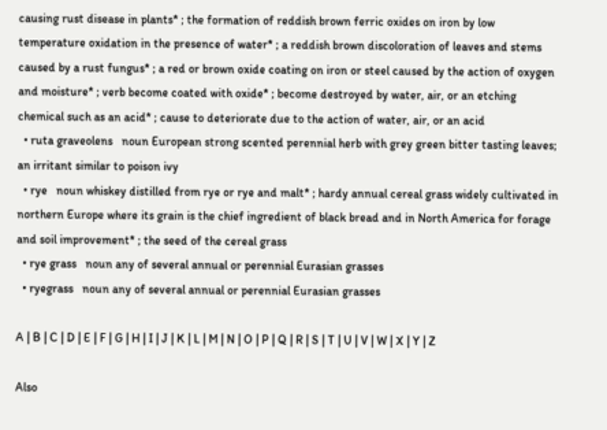causing rust disease in plants* ; the formation of reddish brown ferric oxides on iron by low temperature oxidation in the presence of water* ; a reddish brown discoloration of leaves and stems caused by a rust fungus* ; a red or brown oxide coating on iron or steel caused by the action of oxygen and moisture* ; verb become coated with oxide* ; become destroyed by water, air, or an etching chemical such as an acid* ; cause to deteriorate due to the action of water, air, or an acid
  • ruta graveolens   noun European strong scented perennial herb with grey green bitter tasting leaves; an irritant similar to poison ivy
  • rye   noun whiskey distilled from rye or rye and malt* ; hardy annual cereal grass widely cultivated in northern Europe where its grain is the chief ingredient of black bread and in North America for forage and soil improvement* ; the seed of the cereal grass
  • rye grass   noun any of several annual or perennial Eurasian grasses
  • ryegrass   noun any of several annual or perennial Eurasian grasses

A | B | C | D | E | F | G | H | I | J | K | L | M | N | O | P | Q | R | S | T | U | V | W | X | Y | Z

Also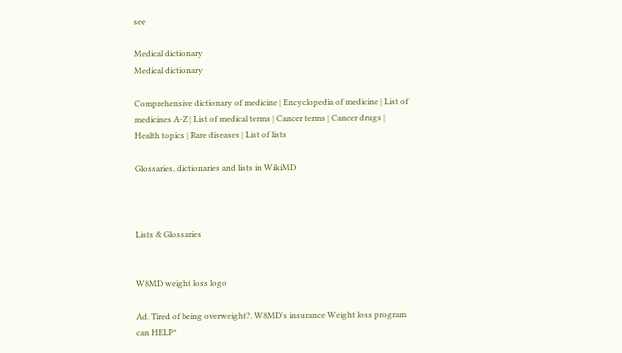see

Medical dictionary
Medical dictionary

Comprehensive dictionary of medicine | Encyclopedia of medicine | List of medicines A-Z | List of medical terms | Cancer terms | Cancer drugs | Health topics | Rare diseases | List of lists

Glossaries, dictionaries and lists in WikiMD



Lists & Glossaries


W8MD weight loss logo

Ad. Tired of being overweight?. W8MD's insurance Weight loss program can HELP*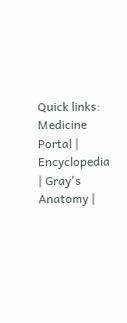Quick links: Medicine Portal | Encyclopedia | Gray's Anatomy |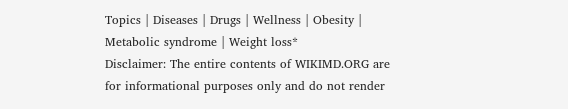Topics | Diseases | Drugs | Wellness | Obesity | Metabolic syndrome | Weight loss*
Disclaimer: The entire contents of WIKIMD.ORG are for informational purposes only and do not render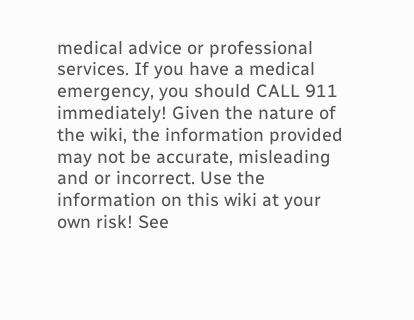medical advice or professional services. If you have a medical emergency, you should CALL 911 immediately! Given the nature of the wiki, the information provided may not be accurate, misleading and or incorrect. Use the information on this wiki at your own risk! See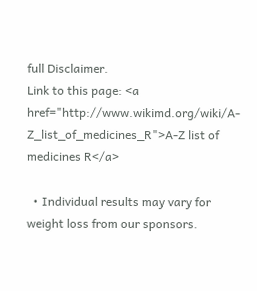full Disclaimer.
Link to this page: <a href="http://www.wikimd.org/wiki/A-Z_list_of_medicines_R">A-Z list of medicines R</a>

  • Individual results may vary for weight loss from our sponsors.